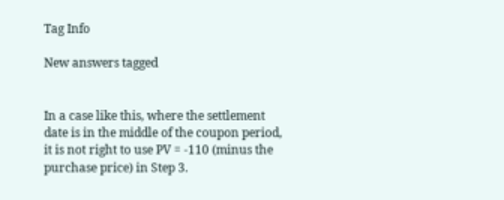Tag Info

New answers tagged


In a case like this, where the settlement date is in the middle of the coupon period, it is not right to use PV = -110 (minus the purchase price) in Step 3.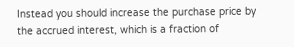Instead you should increase the purchase price by the accrued interest, which is a fraction of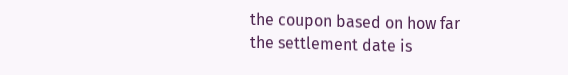the coupon based on how far the settlement date is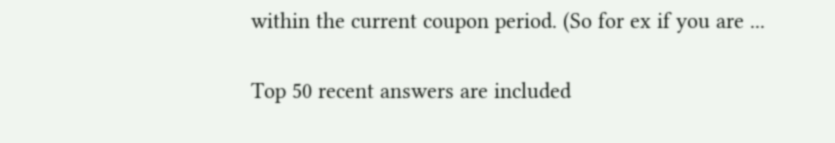within the current coupon period. (So for ex if you are ...

Top 50 recent answers are included